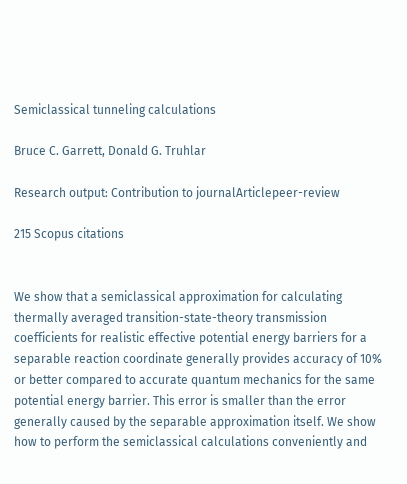Semiclassical tunneling calculations

Bruce C. Garrett, Donald G. Truhlar

Research output: Contribution to journalArticlepeer-review

215 Scopus citations


We show that a semiclassical approximation for calculating thermally averaged transition-state-theory transmission coefficients for realistic effective potential energy barriers for a separable reaction coordinate generally provides accuracy of 10% or better compared to accurate quantum mechanics for the same potential energy barrier. This error is smaller than the error generally caused by the separable approximation itself. We show how to perform the semiclassical calculations conveniently and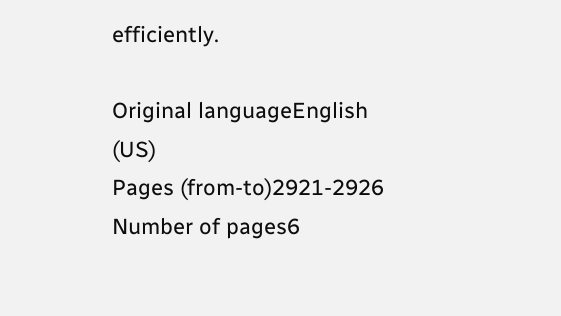efficiently.

Original languageEnglish (US)
Pages (from-to)2921-2926
Number of pages6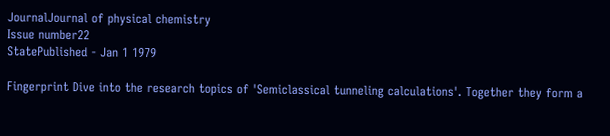JournalJournal of physical chemistry
Issue number22
StatePublished - Jan 1 1979

Fingerprint Dive into the research topics of 'Semiclassical tunneling calculations'. Together they form a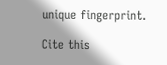unique fingerprint.

Cite this